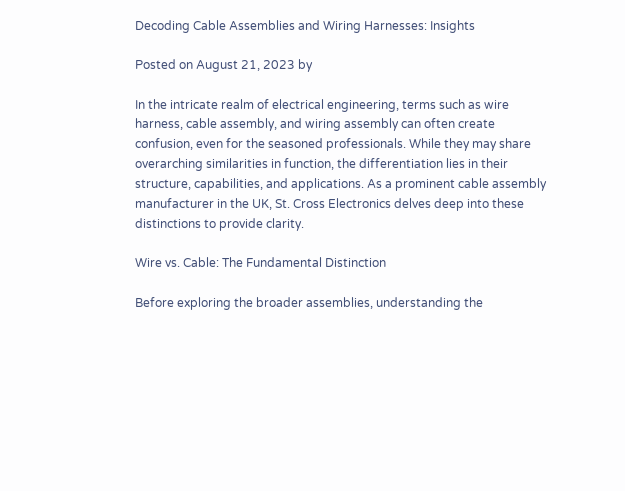Decoding Cable Assemblies and Wiring Harnesses: Insights

Posted on August 21, 2023 by

In the intricate realm of electrical engineering, terms such as wire harness, cable assembly, and wiring assembly can often create confusion, even for the seasoned professionals. While they may share overarching similarities in function, the differentiation lies in their structure, capabilities, and applications. As a prominent cable assembly manufacturer in the UK, St. Cross Electronics delves deep into these distinctions to provide clarity.

Wire vs. Cable: The Fundamental Distinction

Before exploring the broader assemblies, understanding the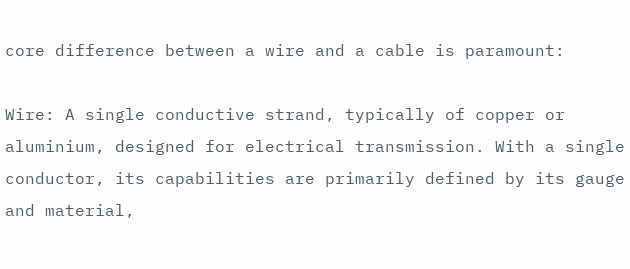core difference between a wire and a cable is paramount:

Wire: A single conductive strand, typically of copper or aluminium, designed for electrical transmission. With a single conductor, its capabilities are primarily defined by its gauge and material,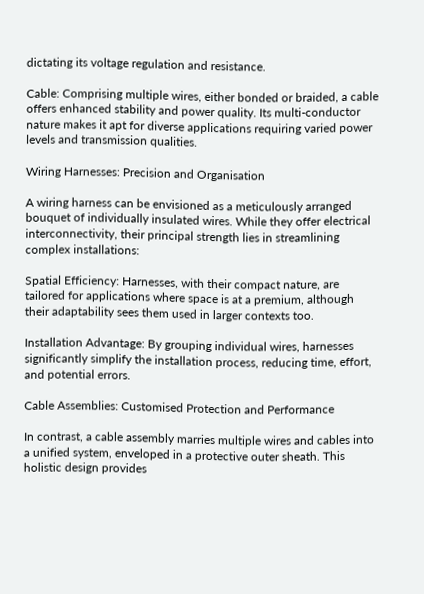dictating its voltage regulation and resistance.

Cable: Comprising multiple wires, either bonded or braided, a cable offers enhanced stability and power quality. Its multi-conductor nature makes it apt for diverse applications requiring varied power levels and transmission qualities.

Wiring Harnesses: Precision and Organisation

A wiring harness can be envisioned as a meticulously arranged bouquet of individually insulated wires. While they offer electrical interconnectivity, their principal strength lies in streamlining complex installations:

Spatial Efficiency: Harnesses, with their compact nature, are tailored for applications where space is at a premium, although their adaptability sees them used in larger contexts too.

Installation Advantage: By grouping individual wires, harnesses significantly simplify the installation process, reducing time, effort, and potential errors.

Cable Assemblies: Customised Protection and Performance

In contrast, a cable assembly marries multiple wires and cables into a unified system, enveloped in a protective outer sheath. This holistic design provides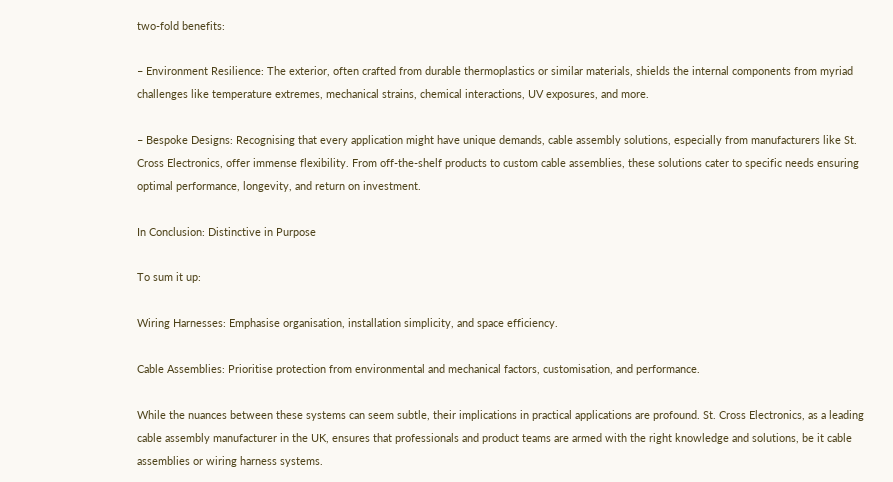two-fold benefits:

– Environment Resilience: The exterior, often crafted from durable thermoplastics or similar materials, shields the internal components from myriad challenges like temperature extremes, mechanical strains, chemical interactions, UV exposures, and more.

– Bespoke Designs: Recognising that every application might have unique demands, cable assembly solutions, especially from manufacturers like St. Cross Electronics, offer immense flexibility. From off-the-shelf products to custom cable assemblies, these solutions cater to specific needs ensuring optimal performance, longevity, and return on investment.

In Conclusion: Distinctive in Purpose

To sum it up:

Wiring Harnesses: Emphasise organisation, installation simplicity, and space efficiency.

Cable Assemblies: Prioritise protection from environmental and mechanical factors, customisation, and performance.

While the nuances between these systems can seem subtle, their implications in practical applications are profound. St. Cross Electronics, as a leading cable assembly manufacturer in the UK, ensures that professionals and product teams are armed with the right knowledge and solutions, be it cable assemblies or wiring harness systems.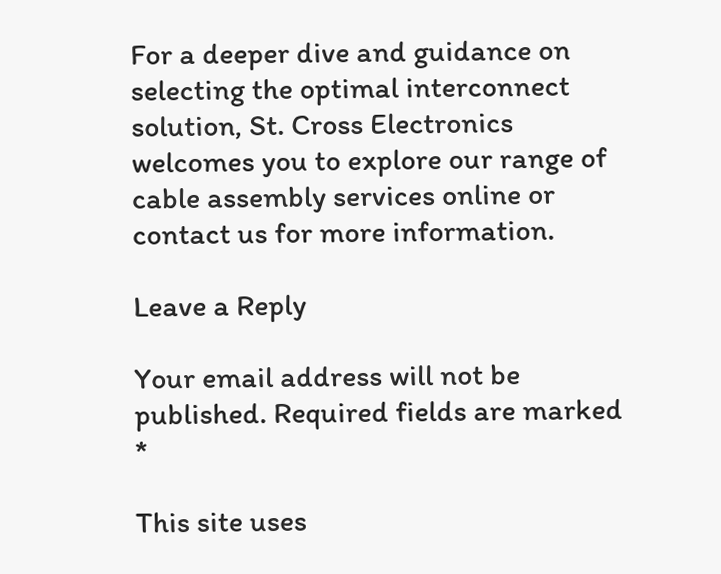For a deeper dive and guidance on selecting the optimal interconnect solution, St. Cross Electronics welcomes you to explore our range of cable assembly services online or contact us for more information.

Leave a Reply

Your email address will not be published. Required fields are marked *

This site uses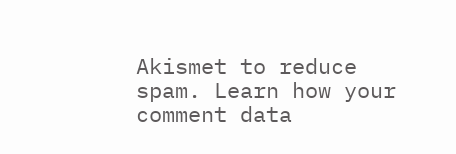Akismet to reduce spam. Learn how your comment data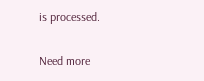is processed.

Need more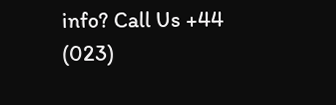info? Call Us +44 (023)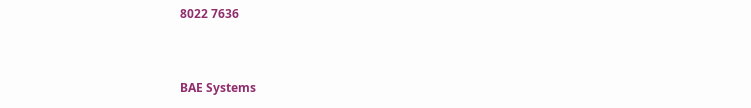8022 7636


BAE Systems